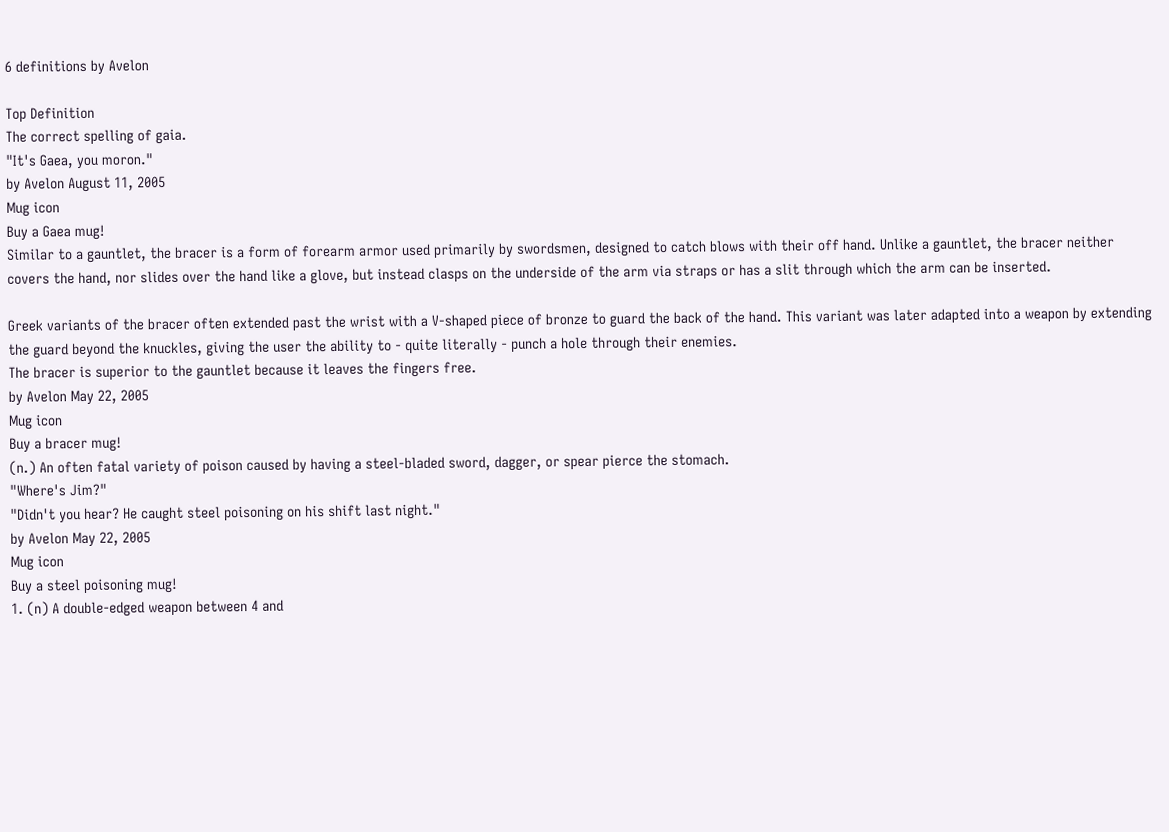6 definitions by Avelon

Top Definition
The correct spelling of gaia.
"It's Gaea, you moron."
by Avelon August 11, 2005
Mug icon
Buy a Gaea mug!
Similar to a gauntlet, the bracer is a form of forearm armor used primarily by swordsmen, designed to catch blows with their off hand. Unlike a gauntlet, the bracer neither covers the hand, nor slides over the hand like a glove, but instead clasps on the underside of the arm via straps or has a slit through which the arm can be inserted.

Greek variants of the bracer often extended past the wrist with a V-shaped piece of bronze to guard the back of the hand. This variant was later adapted into a weapon by extending the guard beyond the knuckles, giving the user the ability to - quite literally - punch a hole through their enemies.
The bracer is superior to the gauntlet because it leaves the fingers free.
by Avelon May 22, 2005
Mug icon
Buy a bracer mug!
(n.) An often fatal variety of poison caused by having a steel-bladed sword, dagger, or spear pierce the stomach.
"Where's Jim?"
"Didn't you hear? He caught steel poisoning on his shift last night."
by Avelon May 22, 2005
Mug icon
Buy a steel poisoning mug!
1. (n) A double-edged weapon between 4 and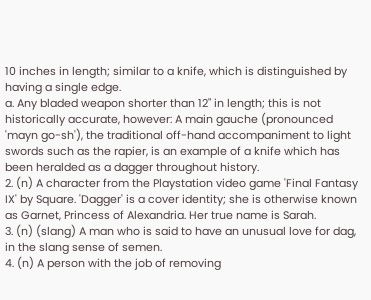10 inches in length; similar to a knife, which is distinguished by having a single edge.
a. Any bladed weapon shorter than 12" in length; this is not historically accurate, however: A main gauche (pronounced 'mayn go-sh'), the traditional off-hand accompaniment to light swords such as the rapier, is an example of a knife which has been heralded as a dagger throughout history.
2. (n) A character from the Playstation video game 'Final Fantasy IX' by Square. 'Dagger' is a cover identity; she is otherwise known as Garnet, Princess of Alexandria. Her true name is Sarah.
3. (n) (slang) A man who is said to have an unusual love for dag, in the slang sense of semen.
4. (n) A person with the job of removing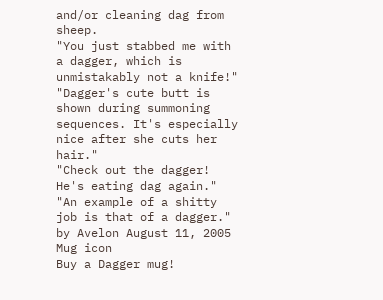and/or cleaning dag from sheep.
"You just stabbed me with a dagger, which is unmistakably not a knife!"
"Dagger's cute butt is shown during summoning sequences. It's especially nice after she cuts her hair."
"Check out the dagger! He's eating dag again."
"An example of a shitty job is that of a dagger."
by Avelon August 11, 2005
Mug icon
Buy a Dagger mug!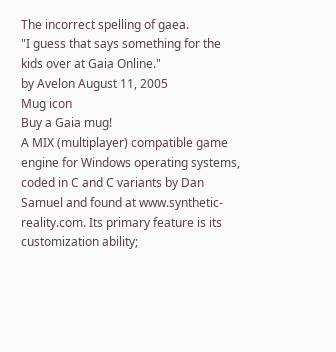The incorrect spelling of gaea.
"I guess that says something for the kids over at Gaia Online."
by Avelon August 11, 2005
Mug icon
Buy a Gaia mug!
A MIX (multiplayer) compatible game engine for Windows operating systems, coded in C and C variants by Dan Samuel and found at www.synthetic-reality.com. Its primary feature is its customization ability;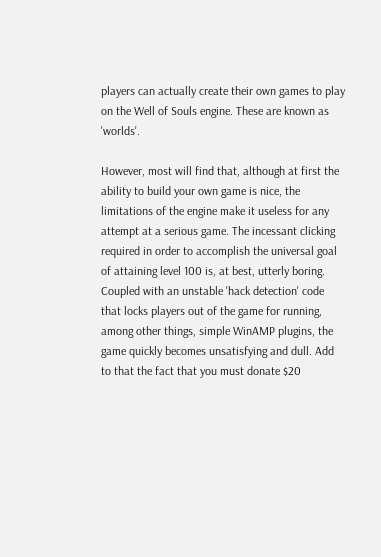players can actually create their own games to play on the Well of Souls engine. These are known as 'worlds'.

However, most will find that, although at first the ability to build your own game is nice, the limitations of the engine make it useless for any attempt at a serious game. The incessant clicking required in order to accomplish the universal goal of attaining level 100 is, at best, utterly boring. Coupled with an unstable 'hack detection' code that locks players out of the game for running, among other things, simple WinAMP plugins, the game quickly becomes unsatisfying and dull. Add to that the fact that you must donate $20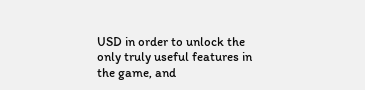USD in order to unlock the only truly useful features in the game, and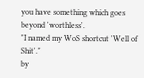you have something which goes beyond 'worthless'.
"I named my WoS shortcut 'Well of Shit'."
by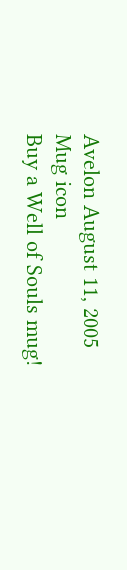Avelon August 11, 2005
Mug icon
Buy a Well of Souls mug!